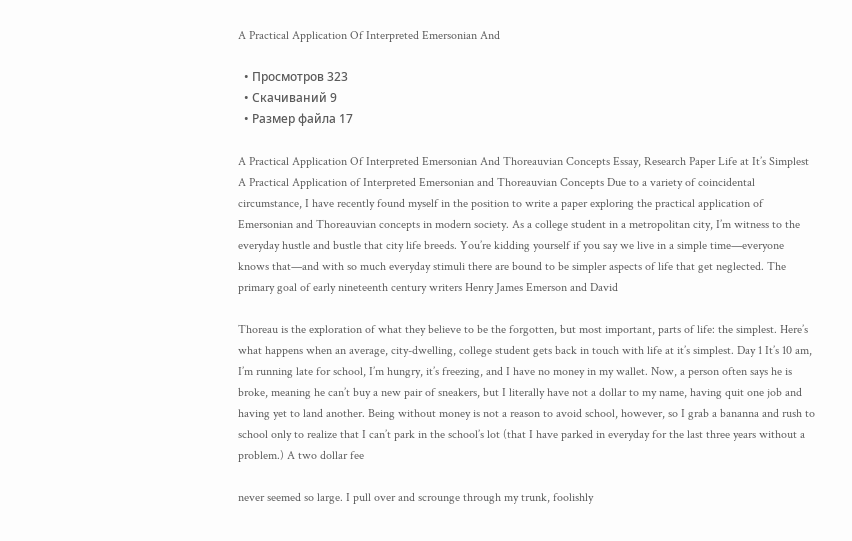A Practical Application Of Interpreted Emersonian And

  • Просмотров 323
  • Скачиваний 9
  • Размер файла 17

A Practical Application Of Interpreted Emersonian And Thoreauvian Concepts Essay, Research Paper Life at It’s Simplest A Practical Application of Interpreted Emersonian and Thoreauvian Concepts Due to a variety of coincidental circumstance, I have recently found myself in the position to write a paper exploring the practical application of Emersonian and Thoreauvian concepts in modern society. As a college student in a metropolitan city, I’m witness to the everyday hustle and bustle that city life breeds. You’re kidding yourself if you say we live in a simple time—everyone knows that—and with so much everyday stimuli there are bound to be simpler aspects of life that get neglected. The primary goal of early nineteenth century writers Henry James Emerson and David

Thoreau is the exploration of what they believe to be the forgotten, but most important, parts of life: the simplest. Here’s what happens when an average, city-dwelling, college student gets back in touch with life at it’s simplest. Day 1 It’s 10 am, I’m running late for school, I’m hungry, it’s freezing, and I have no money in my wallet. Now, a person often says he is broke, meaning he can’t buy a new pair of sneakers, but I literally have not a dollar to my name, having quit one job and having yet to land another. Being without money is not a reason to avoid school, however, so I grab a bananna and rush to school only to realize that I can’t park in the school’s lot (that I have parked in everyday for the last three years without a problem.) A two dollar fee

never seemed so large. I pull over and scrounge through my trunk, foolishly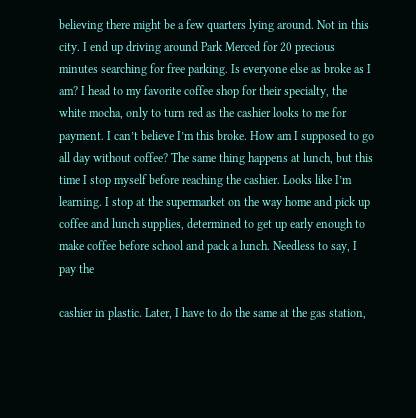believing there might be a few quarters lying around. Not in this city. I end up driving around Park Merced for 20 precious minutes searching for free parking. Is everyone else as broke as I am? I head to my favorite coffee shop for their specialty, the white mocha, only to turn red as the cashier looks to me for payment. I can’t believe I’m this broke. How am I supposed to go all day without coffee? The same thing happens at lunch, but this time I stop myself before reaching the cashier. Looks like I’m learning. I stop at the supermarket on the way home and pick up coffee and lunch supplies, determined to get up early enough to make coffee before school and pack a lunch. Needless to say, I pay the

cashier in plastic. Later, I have to do the same at the gas station,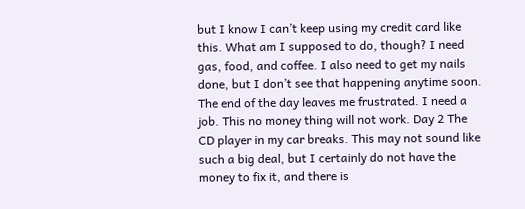but I know I can’t keep using my credit card like this. What am I supposed to do, though? I need gas, food, and coffee. I also need to get my nails done, but I don’t see that happening anytime soon. The end of the day leaves me frustrated. I need a job. This no money thing will not work. Day 2 The CD player in my car breaks. This may not sound like such a big deal, but I certainly do not have the money to fix it, and there is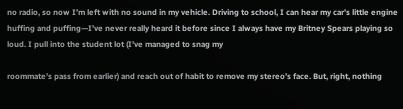no radio, so now I’m left with no sound in my vehicle. Driving to school, I can hear my car’s little engine huffing and puffing—I’ve never really heard it before since I always have my Britney Spears playing so loud. I pull into the student lot (I’ve managed to snag my

roommate’s pass from earlier) and reach out of habit to remove my stereo’s face. But, right, nothing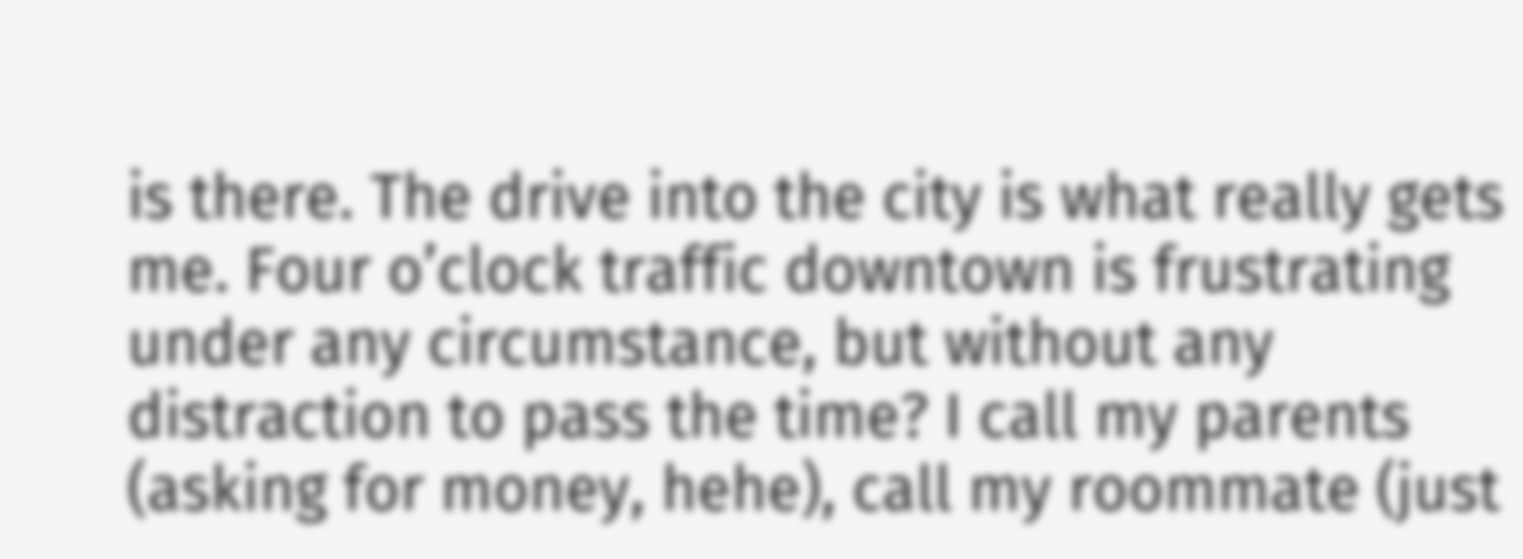is there. The drive into the city is what really gets me. Four o’clock traffic downtown is frustrating under any circumstance, but without any distraction to pass the time? I call my parents (asking for money, hehe), call my roommate (just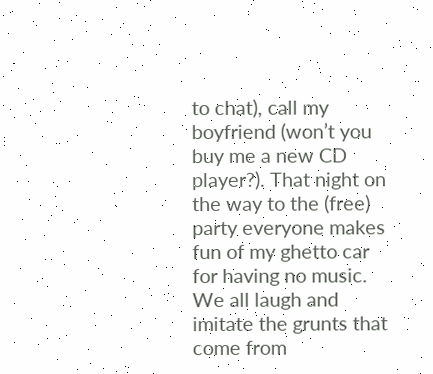to chat), call my boyfriend (won’t you buy me a new CD player?). That night on the way to the (free) party everyone makes fun of my ghetto car for having no music. We all laugh and imitate the grunts that come from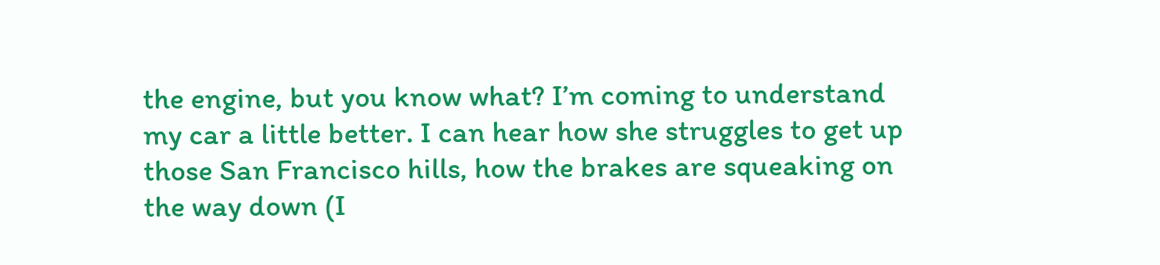the engine, but you know what? I’m coming to understand my car a little better. I can hear how she struggles to get up those San Francisco hills, how the brakes are squeaking on the way down (I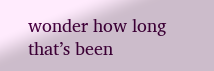wonder how long that’s been